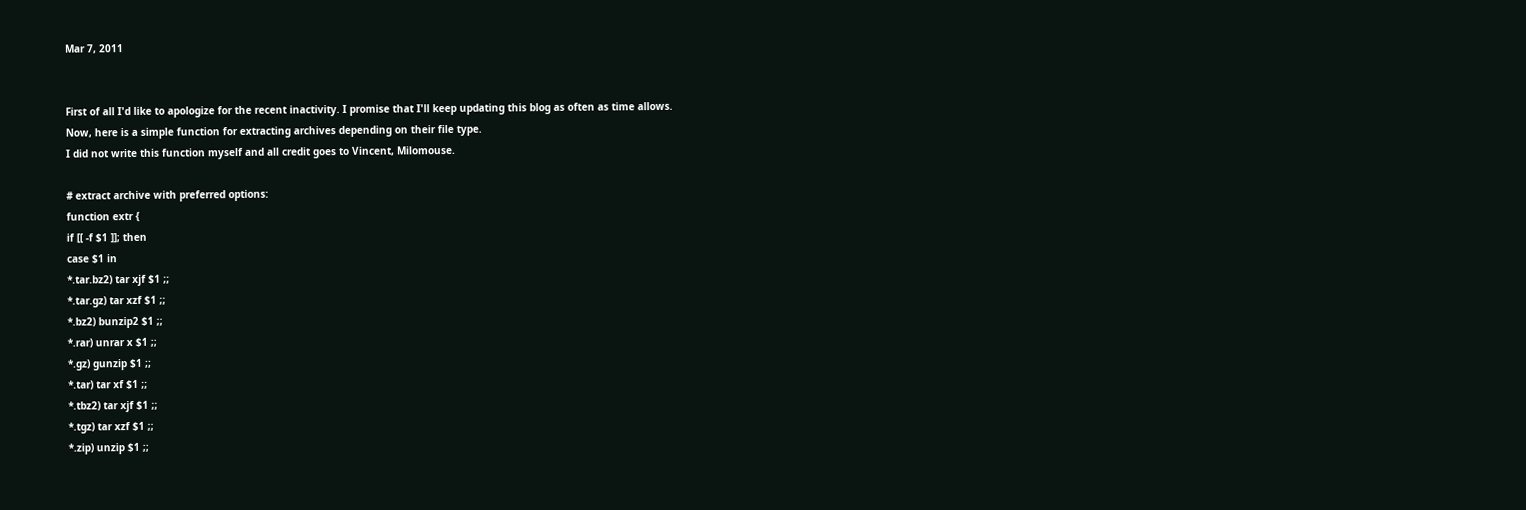Mar 7, 2011


First of all I'd like to apologize for the recent inactivity. I promise that I'll keep updating this blog as often as time allows.
Now, here is a simple function for extracting archives depending on their file type.
I did not write this function myself and all credit goes to Vincent, Milomouse.

# extract archive with preferred options:
function extr {
if [[ -f $1 ]]; then
case $1 in
*.tar.bz2) tar xjf $1 ;;
*.tar.gz) tar xzf $1 ;;
*.bz2) bunzip2 $1 ;;
*.rar) unrar x $1 ;;
*.gz) gunzip $1 ;;
*.tar) tar xf $1 ;;
*.tbz2) tar xjf $1 ;;
*.tgz) tar xzf $1 ;;
*.zip) unzip $1 ;;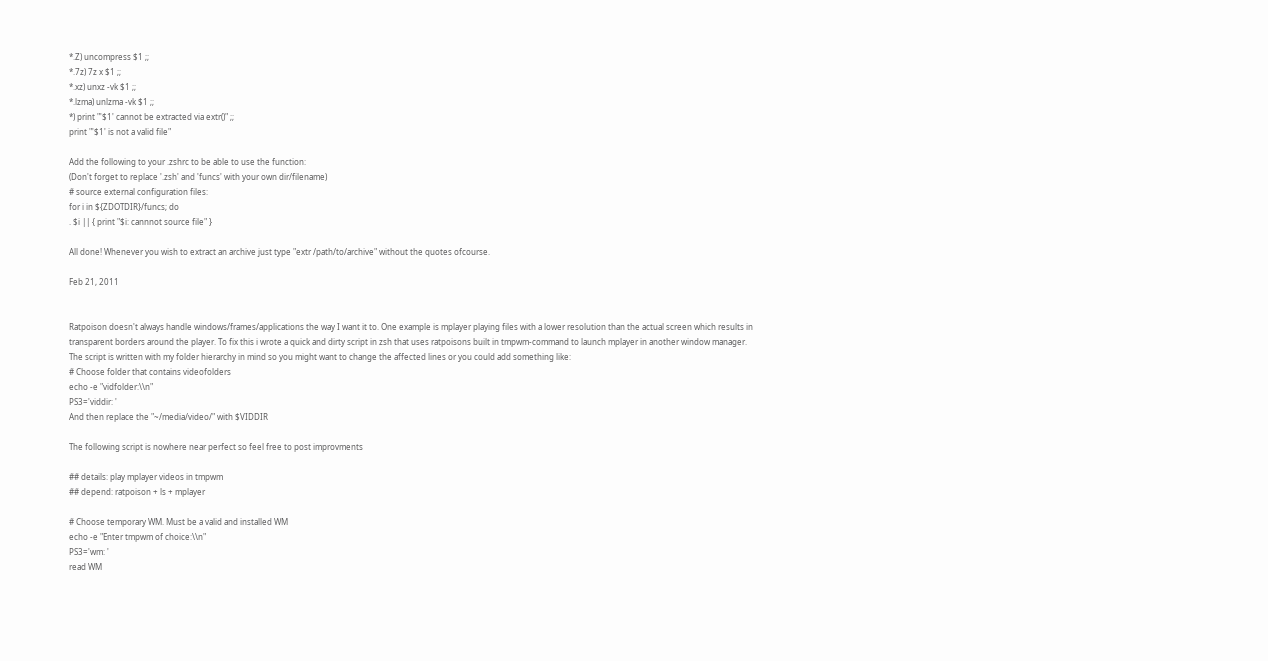*.Z) uncompress $1 ;;
*.7z) 7z x $1 ;;
*.xz) unxz -vk $1 ;;
*.lzma) unlzma -vk $1 ;;
*) print "'$1' cannot be extracted via extr()" ;;
print "'$1' is not a valid file"

Add the following to your .zshrc to be able to use the function:
(Don't forget to replace '.zsh' and 'funcs' with your own dir/filename)
# source external configuration files:
for i in ${ZDOTDIR}/funcs; do
. $i || { print "$i: cannnot source file" }

All done! Whenever you wish to extract an archive just type "extr /path/to/archive" without the quotes ofcourse.

Feb 21, 2011


Ratpoison doesn't always handle windows/frames/applications the way I want it to. One example is mplayer playing files with a lower resolution than the actual screen which results in transparent borders around the player. To fix this i wrote a quick and dirty script in zsh that uses ratpoisons built in tmpwm-command to launch mplayer in another window manager.
The script is written with my folder hierarchy in mind so you might want to change the affected lines or you could add something like:
# Choose folder that contains videofolders
echo -e "vidfolder:\\n"
PS3='viddir: '
And then replace the "~/media/video/" with $VIDDIR

The following script is nowhere near perfect so feel free to post improvments

## details: play mplayer videos in tmpwm
## depend: ratpoison + ls + mplayer

# Choose temporary WM. Must be a valid and installed WM
echo -e "Enter tmpwm of choice:\\n"
PS3='wm: '
read WM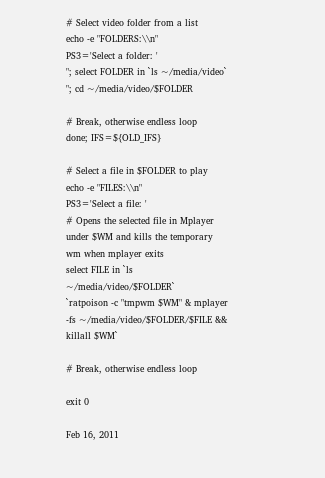# Select video folder from a list
echo -e "FOLDERS:\\n"
PS3='Select a folder: '
"; select FOLDER in `ls ~/media/video`
"; cd ~/media/video/$FOLDER

# Break, otherwise endless loop
done; IFS=${OLD_IFS}

# Select a file in $FOLDER to play
echo -e "FILES:\\n"
PS3='Select a file: '
# Opens the selected file in Mplayer under $WM and kills the temporary wm when mplayer exits
select FILE in `ls ~/media/video/$FOLDER`
`ratpoison -c "tmpwm $WM" & mplayer -fs ~/media/video/$FOLDER/$FILE && killall $WM`

# Break, otherwise endless loop

exit 0

Feb 16, 2011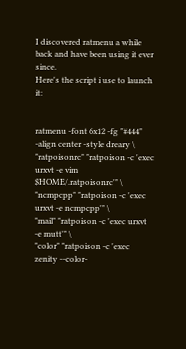I discovered ratmenu a while back and have been using it ever since.
Here's the script i use to launch it:


ratmenu -font 6x12 -fg "#444" -align center -style dreary \
"ratpoisonrc" "ratpoison -c 'exec urxvt -e vim $HOME/.ratpoisonrc'" \
"ncmpcpp" "ratpoison -c 'exec urxvt -e ncmpcpp'" \
"mail" "ratpoison -c 'exec urxvt -e mutt'" \
"color" "ratpoison -c 'exec zenity --color-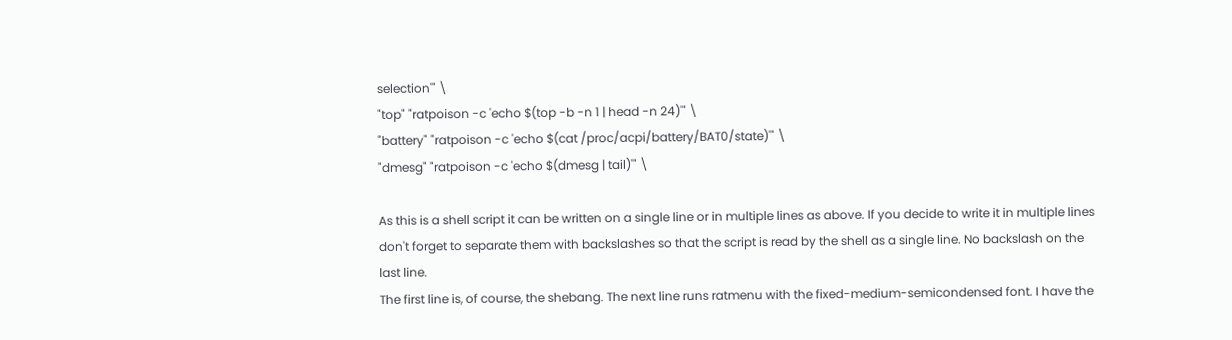selection'" \
"top" "ratpoison -c 'echo $(top -b -n 1 | head -n 24)'" \
"battery" "ratpoison -c 'echo $(cat /proc/acpi/battery/BAT0/state)'" \
"dmesg" "ratpoison -c 'echo $(dmesg | tail)'" \

As this is a shell script it can be written on a single line or in multiple lines as above. If you decide to write it in multiple lines don't forget to separate them with backslashes so that the script is read by the shell as a single line. No backslash on the last line.
The first line is, of course, the shebang. The next line runs ratmenu with the fixed-medium-semicondensed font. I have the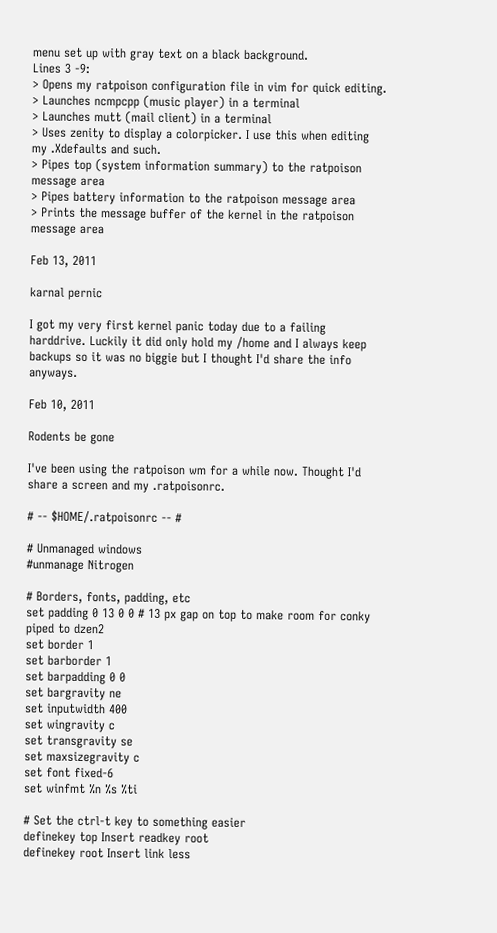menu set up with gray text on a black background.
Lines 3 -9:
> Opens my ratpoison configuration file in vim for quick editing.
> Launches ncmpcpp (music player) in a terminal
> Launches mutt (mail client) in a terminal
> Uses zenity to display a colorpicker. I use this when editing my .Xdefaults and such.
> Pipes top (system information summary) to the ratpoison message area
> Pipes battery information to the ratpoison message area
> Prints the message buffer of the kernel in the ratpoison message area

Feb 13, 2011

karnal pernic

I got my very first kernel panic today due to a failing harddrive. Luckily it did only hold my /home and I always keep backups so it was no biggie but I thought I'd share the info anyways.

Feb 10, 2011

Rodents be gone

I've been using the ratpoison wm for a while now. Thought I'd share a screen and my .ratpoisonrc.

# -- $HOME/.ratpoisonrc -- #

# Unmanaged windows
#unmanage Nitrogen

# Borders, fonts, padding, etc
set padding 0 13 0 0 # 13 px gap on top to make room for conky piped to dzen2
set border 1
set barborder 1
set barpadding 0 0
set bargravity ne
set inputwidth 400
set wingravity c
set transgravity se
set maxsizegravity c
set font fixed-6
set winfmt %n %s %ti

# Set the ctrl-t key to something easier
definekey top Insert readkey root
definekey root Insert link less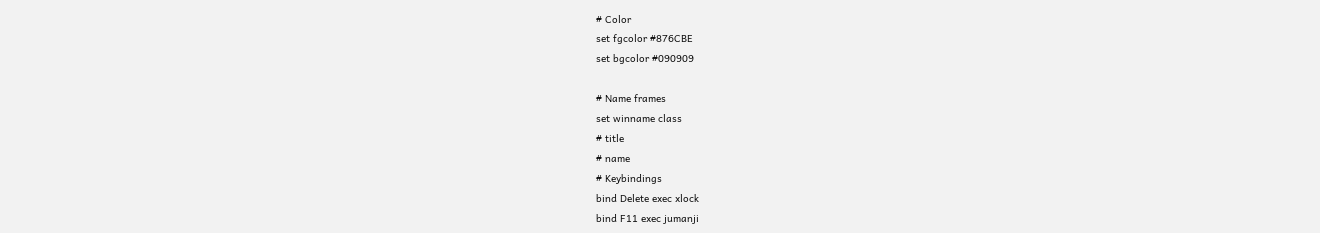# Color
set fgcolor #876CBE
set bgcolor #090909

# Name frames
set winname class
# title
# name
# Keybindings
bind Delete exec xlock
bind F11 exec jumanji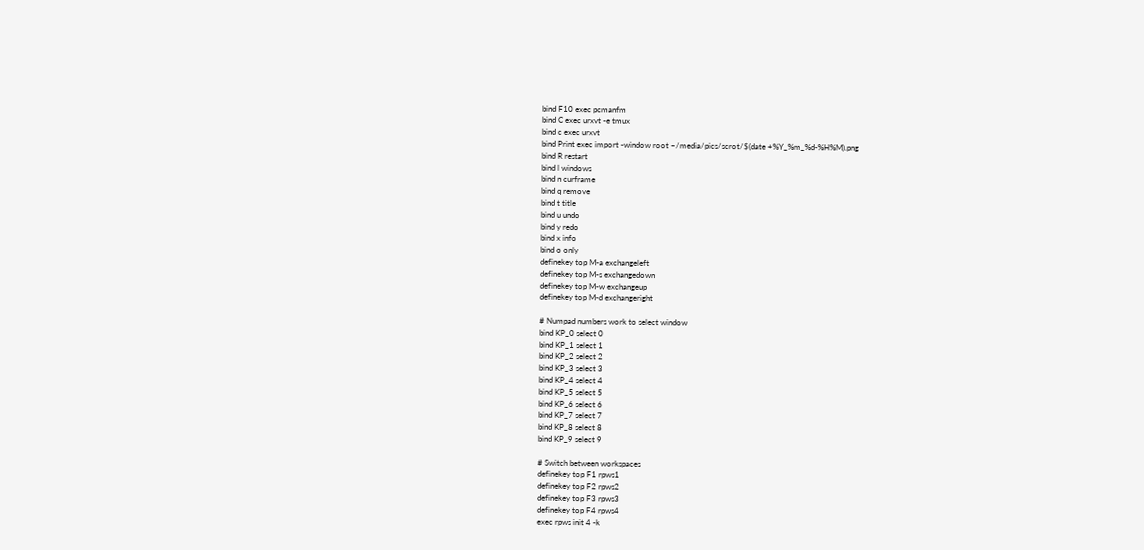bind F10 exec pcmanfm
bind C exec urxvt -e tmux
bind c exec urxvt
bind Print exec import -window root ~/media/pics/scrot/$(date +%Y_%m_%d-%H%M).png
bind R restart
bind l windows
bind n curframe
bind q remove
bind t title
bind u undo
bind y redo
bind x info
bind o only
definekey top M-a exchangeleft
definekey top M-s exchangedown
definekey top M-w exchangeup
definekey top M-d exchangeright

# Numpad numbers work to select window
bind KP_0 select 0
bind KP_1 select 1
bind KP_2 select 2
bind KP_3 select 3
bind KP_4 select 4
bind KP_5 select 5
bind KP_6 select 6
bind KP_7 select 7
bind KP_8 select 8
bind KP_9 select 9

# Switch between workspaces
definekey top F1 rpws1
definekey top F2 rpws2
definekey top F3 rpws3
definekey top F4 rpws4
exec rpws init 4 -k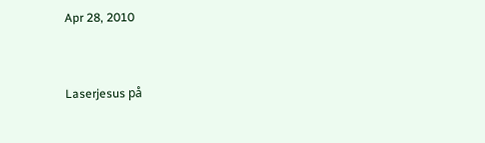Apr 28, 2010


Laserjesus på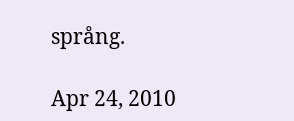språng.

Apr 24, 2010